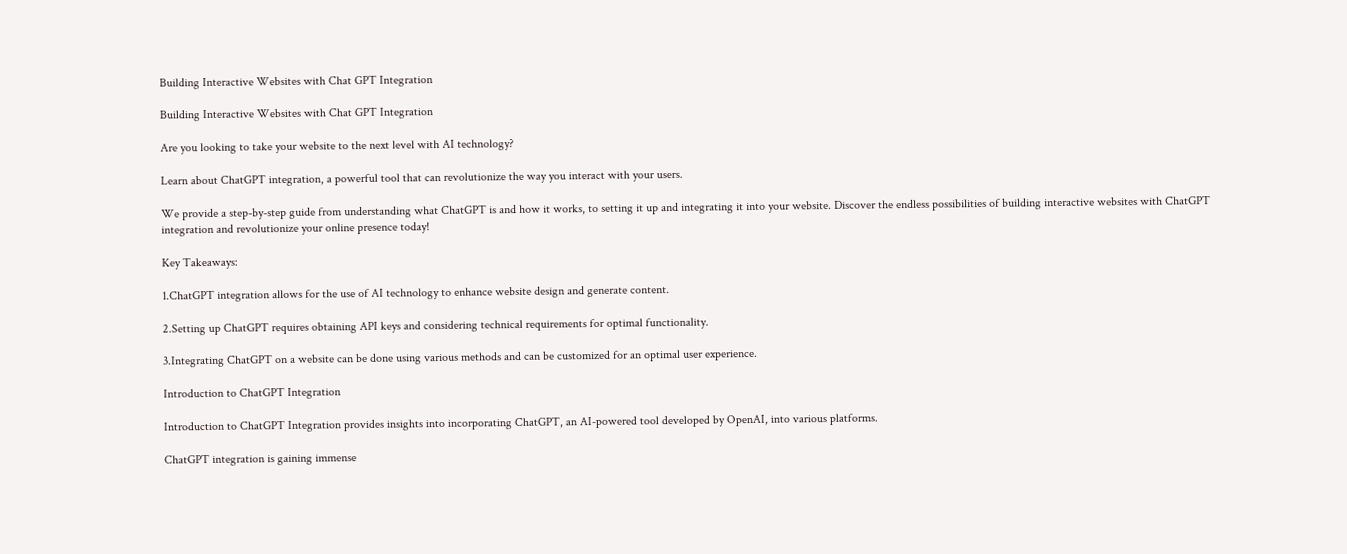Building Interactive Websites with Chat GPT Integration

Building Interactive Websites with Chat GPT Integration

Are you looking to take your website to the next level with AI technology?

Learn about ChatGPT integration, a powerful tool that can revolutionize the way you interact with your users.

We provide a step-by-step guide from understanding what ChatGPT is and how it works, to setting it up and integrating it into your website. Discover the endless possibilities of building interactive websites with ChatGPT integration and revolutionize your online presence today!

Key Takeaways:

1.ChatGPT integration allows for the use of AI technology to enhance website design and generate content.

2.Setting up ChatGPT requires obtaining API keys and considering technical requirements for optimal functionality.

3.Integrating ChatGPT on a website can be done using various methods and can be customized for an optimal user experience.

Introduction to ChatGPT Integration

Introduction to ChatGPT Integration provides insights into incorporating ChatGPT, an AI-powered tool developed by OpenAI, into various platforms.

ChatGPT integration is gaining immense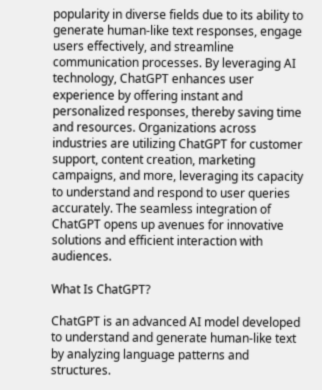popularity in diverse fields due to its ability to generate human-like text responses, engage users effectively, and streamline communication processes. By leveraging AI technology, ChatGPT enhances user experience by offering instant and personalized responses, thereby saving time and resources. Organizations across industries are utilizing ChatGPT for customer support, content creation, marketing campaigns, and more, leveraging its capacity to understand and respond to user queries accurately. The seamless integration of ChatGPT opens up avenues for innovative solutions and efficient interaction with audiences.

What Is ChatGPT?

ChatGPT is an advanced AI model developed to understand and generate human-like text by analyzing language patterns and structures.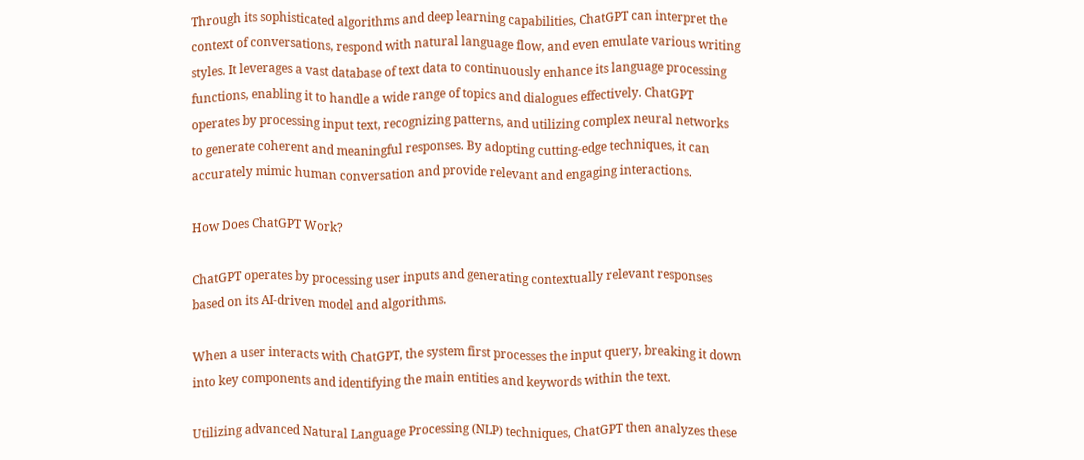Through its sophisticated algorithms and deep learning capabilities, ChatGPT can interpret the context of conversations, respond with natural language flow, and even emulate various writing styles. It leverages a vast database of text data to continuously enhance its language processing functions, enabling it to handle a wide range of topics and dialogues effectively. ChatGPT operates by processing input text, recognizing patterns, and utilizing complex neural networks to generate coherent and meaningful responses. By adopting cutting-edge techniques, it can accurately mimic human conversation and provide relevant and engaging interactions.

How Does ChatGPT Work?

ChatGPT operates by processing user inputs and generating contextually relevant responses based on its AI-driven model and algorithms.

When a user interacts with ChatGPT, the system first processes the input query, breaking it down into key components and identifying the main entities and keywords within the text.

Utilizing advanced Natural Language Processing (NLP) techniques, ChatGPT then analyzes these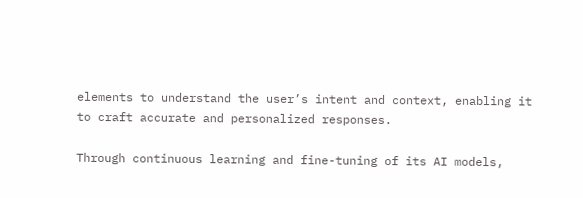elements to understand the user’s intent and context, enabling it to craft accurate and personalized responses.

Through continuous learning and fine-tuning of its AI models,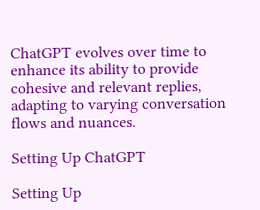ChatGPT evolves over time to enhance its ability to provide cohesive and relevant replies, adapting to varying conversation flows and nuances.

Setting Up ChatGPT

Setting Up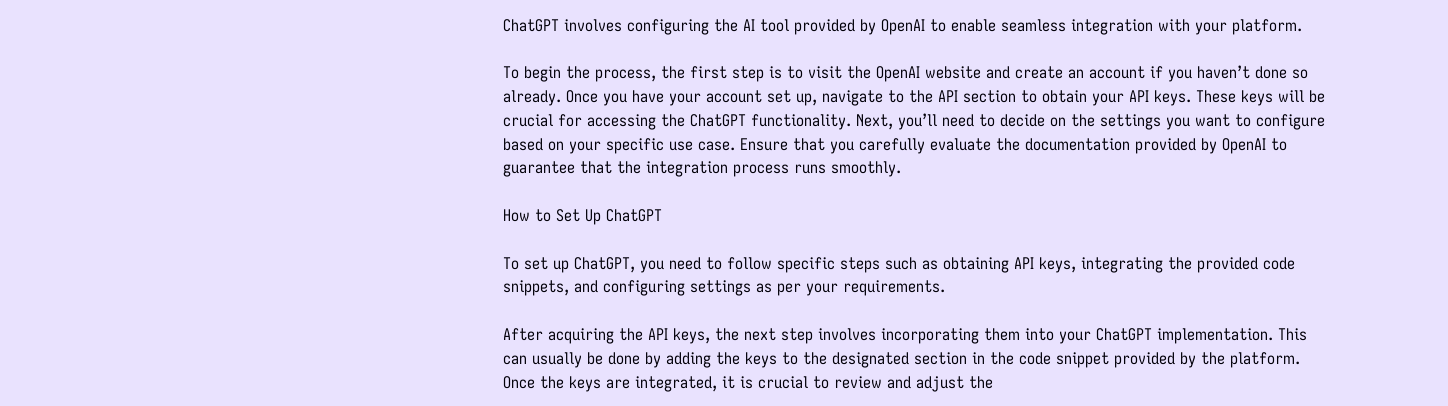ChatGPT involves configuring the AI tool provided by OpenAI to enable seamless integration with your platform.

To begin the process, the first step is to visit the OpenAI website and create an account if you haven’t done so already. Once you have your account set up, navigate to the API section to obtain your API keys. These keys will be crucial for accessing the ChatGPT functionality. Next, you’ll need to decide on the settings you want to configure based on your specific use case. Ensure that you carefully evaluate the documentation provided by OpenAI to guarantee that the integration process runs smoothly.

How to Set Up ChatGPT

To set up ChatGPT, you need to follow specific steps such as obtaining API keys, integrating the provided code snippets, and configuring settings as per your requirements.

After acquiring the API keys, the next step involves incorporating them into your ChatGPT implementation. This can usually be done by adding the keys to the designated section in the code snippet provided by the platform. Once the keys are integrated, it is crucial to review and adjust the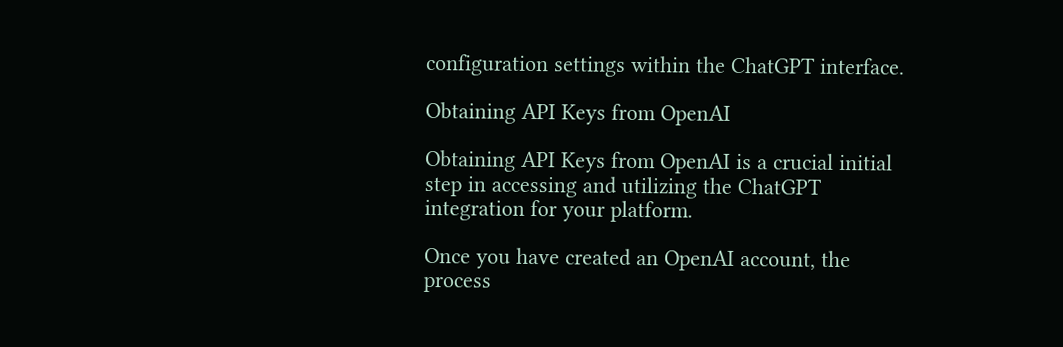configuration settings within the ChatGPT interface.

Obtaining API Keys from OpenAI

Obtaining API Keys from OpenAI is a crucial initial step in accessing and utilizing the ChatGPT integration for your platform.

Once you have created an OpenAI account, the process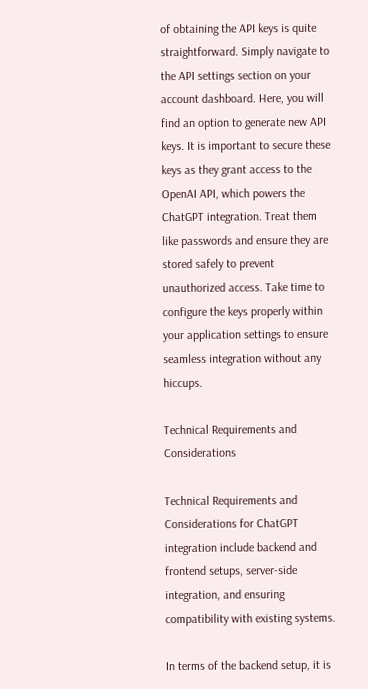of obtaining the API keys is quite straightforward. Simply navigate to the API settings section on your account dashboard. Here, you will find an option to generate new API keys. It is important to secure these keys as they grant access to the OpenAI API, which powers the ChatGPT integration. Treat them like passwords and ensure they are stored safely to prevent unauthorized access. Take time to configure the keys properly within your application settings to ensure seamless integration without any hiccups.

Technical Requirements and Considerations

Technical Requirements and Considerations for ChatGPT integration include backend and frontend setups, server-side integration, and ensuring compatibility with existing systems.

In terms of the backend setup, it is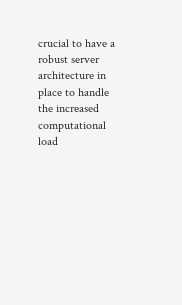crucial to have a robust server architecture in place to handle the increased computational load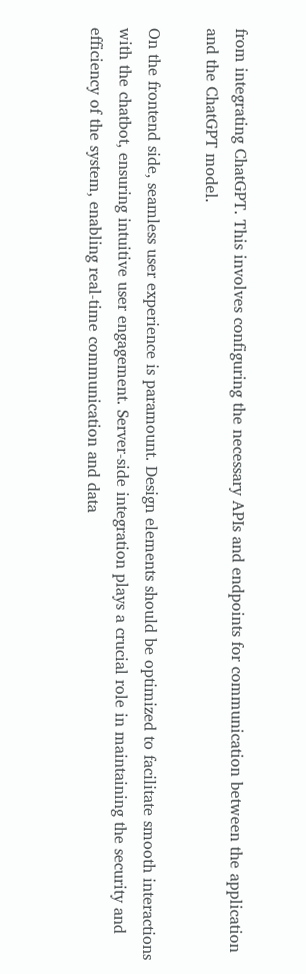from integrating ChatGPT. This involves configuring the necessary APIs and endpoints for communication between the application and the ChatGPT model.

On the frontend side, seamless user experience is paramount. Design elements should be optimized to facilitate smooth interactions with the chatbot, ensuring intuitive user engagement. Server-side integration plays a crucial role in maintaining the security and efficiency of the system, enabling real-time communication and data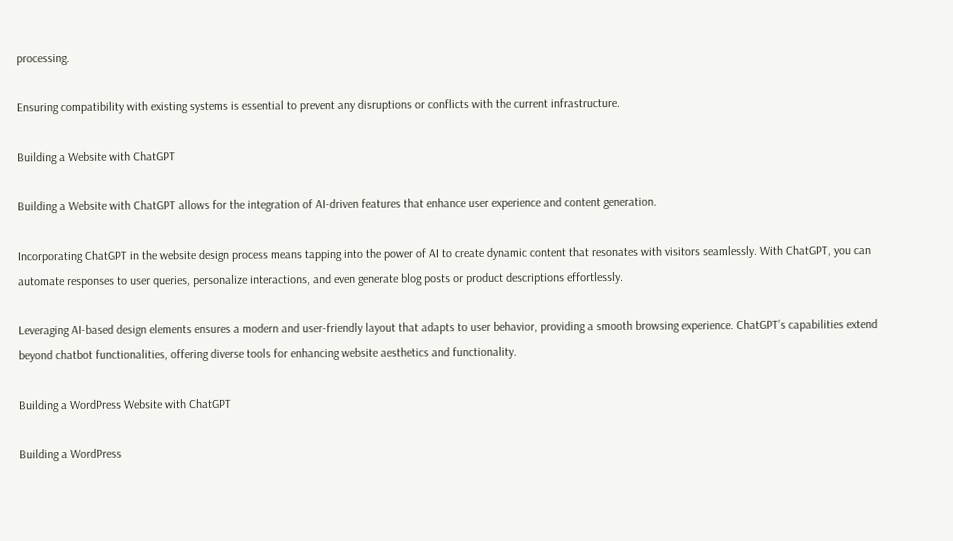processing.

Ensuring compatibility with existing systems is essential to prevent any disruptions or conflicts with the current infrastructure.

Building a Website with ChatGPT

Building a Website with ChatGPT allows for the integration of AI-driven features that enhance user experience and content generation.

Incorporating ChatGPT in the website design process means tapping into the power of AI to create dynamic content that resonates with visitors seamlessly. With ChatGPT, you can automate responses to user queries, personalize interactions, and even generate blog posts or product descriptions effortlessly.

Leveraging AI-based design elements ensures a modern and user-friendly layout that adapts to user behavior, providing a smooth browsing experience. ChatGPT’s capabilities extend beyond chatbot functionalities, offering diverse tools for enhancing website aesthetics and functionality.

Building a WordPress Website with ChatGPT

Building a WordPress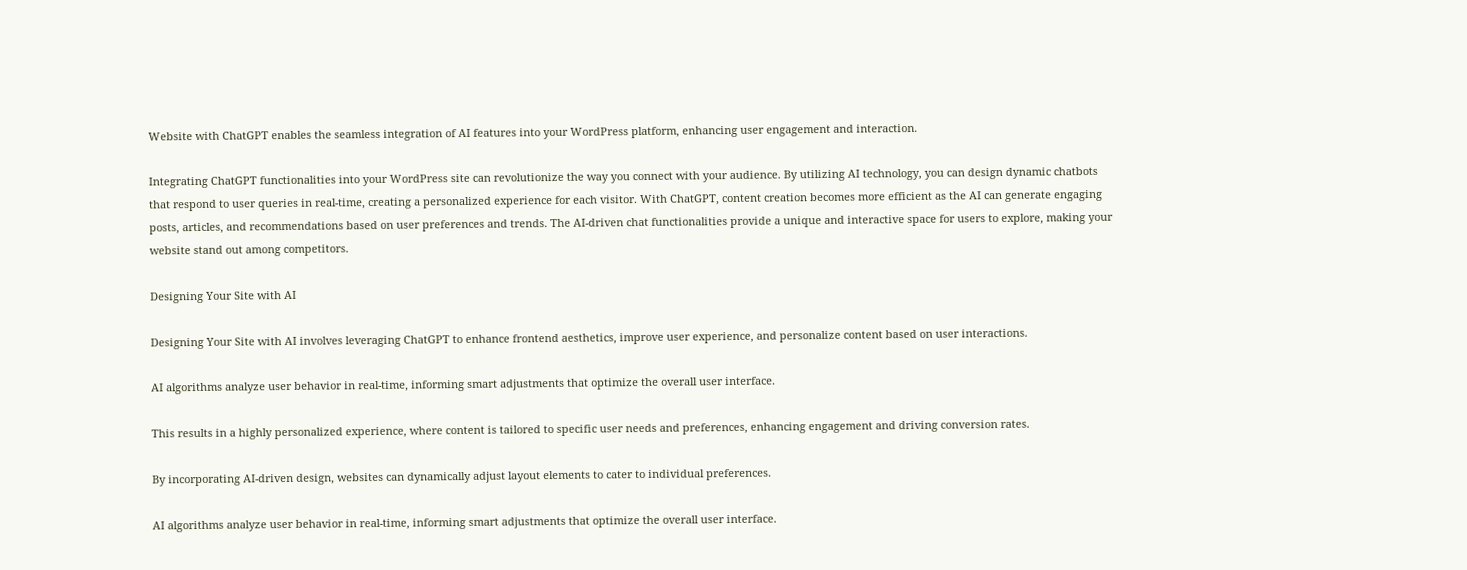Website with ChatGPT enables the seamless integration of AI features into your WordPress platform, enhancing user engagement and interaction.

Integrating ChatGPT functionalities into your WordPress site can revolutionize the way you connect with your audience. By utilizing AI technology, you can design dynamic chatbots that respond to user queries in real-time, creating a personalized experience for each visitor. With ChatGPT, content creation becomes more efficient as the AI can generate engaging posts, articles, and recommendations based on user preferences and trends. The AI-driven chat functionalities provide a unique and interactive space for users to explore, making your website stand out among competitors.

Designing Your Site with AI

Designing Your Site with AI involves leveraging ChatGPT to enhance frontend aesthetics, improve user experience, and personalize content based on user interactions.

AI algorithms analyze user behavior in real-time, informing smart adjustments that optimize the overall user interface.

This results in a highly personalized experience, where content is tailored to specific user needs and preferences, enhancing engagement and driving conversion rates.

By incorporating AI-driven design, websites can dynamically adjust layout elements to cater to individual preferences.

AI algorithms analyze user behavior in real-time, informing smart adjustments that optimize the overall user interface.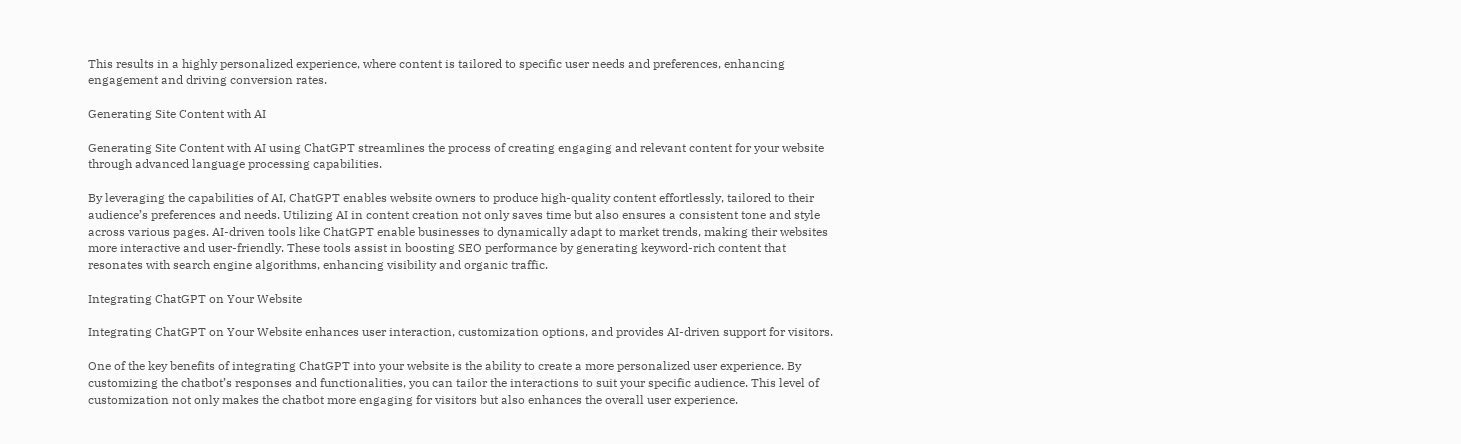This results in a highly personalized experience, where content is tailored to specific user needs and preferences, enhancing engagement and driving conversion rates.

Generating Site Content with AI

Generating Site Content with AI using ChatGPT streamlines the process of creating engaging and relevant content for your website through advanced language processing capabilities.

By leveraging the capabilities of AI, ChatGPT enables website owners to produce high-quality content effortlessly, tailored to their audience’s preferences and needs. Utilizing AI in content creation not only saves time but also ensures a consistent tone and style across various pages. AI-driven tools like ChatGPT enable businesses to dynamically adapt to market trends, making their websites more interactive and user-friendly. These tools assist in boosting SEO performance by generating keyword-rich content that resonates with search engine algorithms, enhancing visibility and organic traffic.

Integrating ChatGPT on Your Website

Integrating ChatGPT on Your Website enhances user interaction, customization options, and provides AI-driven support for visitors.

One of the key benefits of integrating ChatGPT into your website is the ability to create a more personalized user experience. By customizing the chatbot’s responses and functionalities, you can tailor the interactions to suit your specific audience. This level of customization not only makes the chatbot more engaging for visitors but also enhances the overall user experience.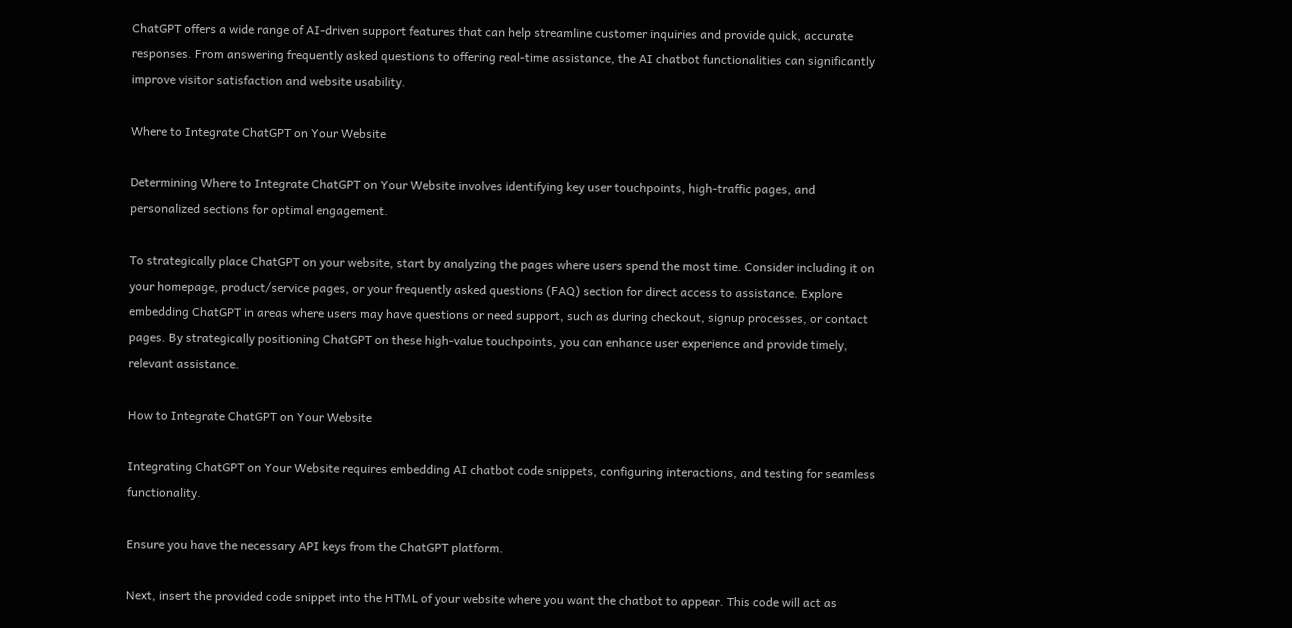ChatGPT offers a wide range of AI-driven support features that can help streamline customer inquiries and provide quick, accurate responses. From answering frequently asked questions to offering real-time assistance, the AI chatbot functionalities can significantly improve visitor satisfaction and website usability.

Where to Integrate ChatGPT on Your Website

Determining Where to Integrate ChatGPT on Your Website involves identifying key user touchpoints, high-traffic pages, and personalized sections for optimal engagement.

To strategically place ChatGPT on your website, start by analyzing the pages where users spend the most time. Consider including it on your homepage, product/service pages, or your frequently asked questions (FAQ) section for direct access to assistance. Explore embedding ChatGPT in areas where users may have questions or need support, such as during checkout, signup processes, or contact pages. By strategically positioning ChatGPT on these high-value touchpoints, you can enhance user experience and provide timely, relevant assistance.

How to Integrate ChatGPT on Your Website

Integrating ChatGPT on Your Website requires embedding AI chatbot code snippets, configuring interactions, and testing for seamless functionality.

Ensure you have the necessary API keys from the ChatGPT platform.

Next, insert the provided code snippet into the HTML of your website where you want the chatbot to appear. This code will act as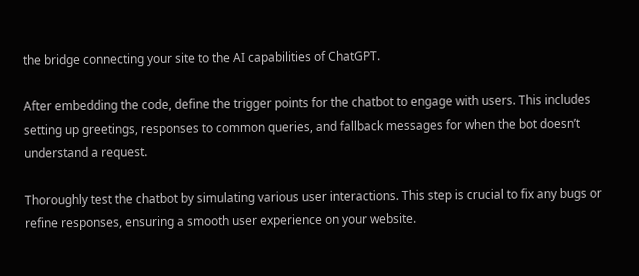the bridge connecting your site to the AI capabilities of ChatGPT.

After embedding the code, define the trigger points for the chatbot to engage with users. This includes setting up greetings, responses to common queries, and fallback messages for when the bot doesn’t understand a request.

Thoroughly test the chatbot by simulating various user interactions. This step is crucial to fix any bugs or refine responses, ensuring a smooth user experience on your website.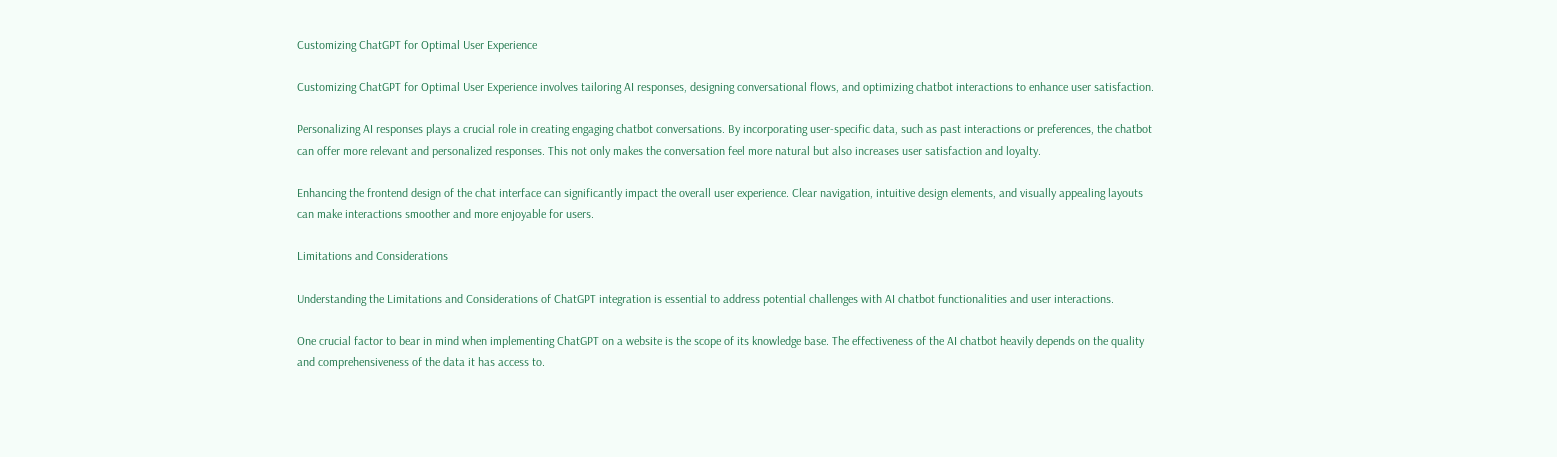Customizing ChatGPT for Optimal User Experience

Customizing ChatGPT for Optimal User Experience involves tailoring AI responses, designing conversational flows, and optimizing chatbot interactions to enhance user satisfaction.

Personalizing AI responses plays a crucial role in creating engaging chatbot conversations. By incorporating user-specific data, such as past interactions or preferences, the chatbot can offer more relevant and personalized responses. This not only makes the conversation feel more natural but also increases user satisfaction and loyalty.

Enhancing the frontend design of the chat interface can significantly impact the overall user experience. Clear navigation, intuitive design elements, and visually appealing layouts can make interactions smoother and more enjoyable for users.

Limitations and Considerations

Understanding the Limitations and Considerations of ChatGPT integration is essential to address potential challenges with AI chatbot functionalities and user interactions.

One crucial factor to bear in mind when implementing ChatGPT on a website is the scope of its knowledge base. The effectiveness of the AI chatbot heavily depends on the quality and comprehensiveness of the data it has access to.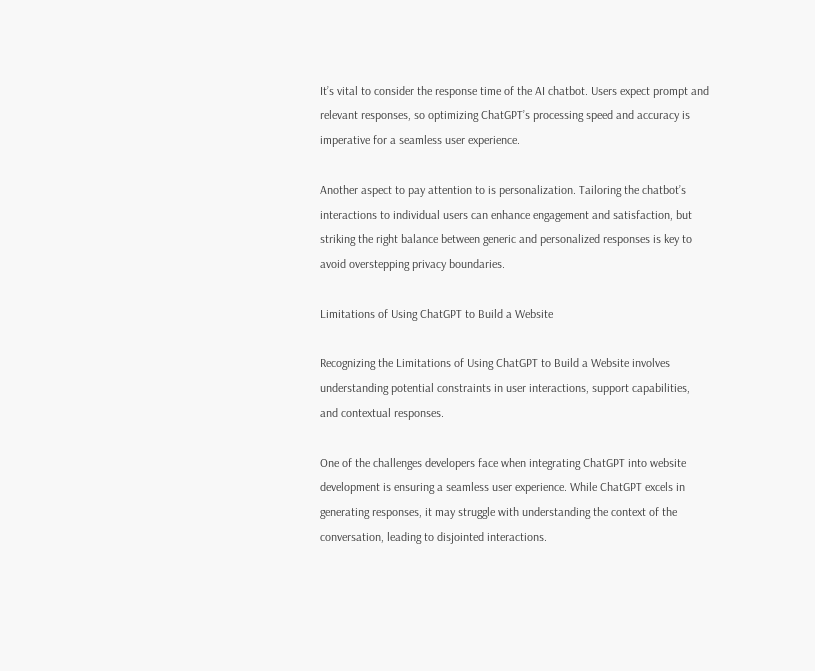It’s vital to consider the response time of the AI chatbot. Users expect prompt and relevant responses, so optimizing ChatGPT’s processing speed and accuracy is imperative for a seamless user experience.

Another aspect to pay attention to is personalization. Tailoring the chatbot’s interactions to individual users can enhance engagement and satisfaction, but striking the right balance between generic and personalized responses is key to avoid overstepping privacy boundaries.

Limitations of Using ChatGPT to Build a Website

Recognizing the Limitations of Using ChatGPT to Build a Website involves understanding potential constraints in user interactions, support capabilities, and contextual responses.

One of the challenges developers face when integrating ChatGPT into website development is ensuring a seamless user experience. While ChatGPT excels in generating responses, it may struggle with understanding the context of the conversation, leading to disjointed interactions.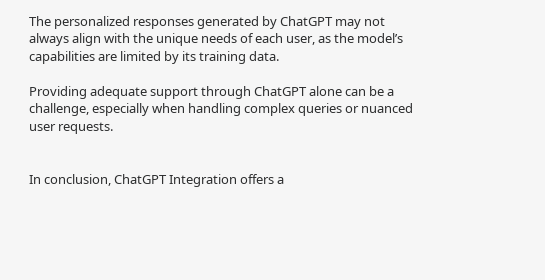The personalized responses generated by ChatGPT may not always align with the unique needs of each user, as the model’s capabilities are limited by its training data.

Providing adequate support through ChatGPT alone can be a challenge, especially when handling complex queries or nuanced user requests.


In conclusion, ChatGPT Integration offers a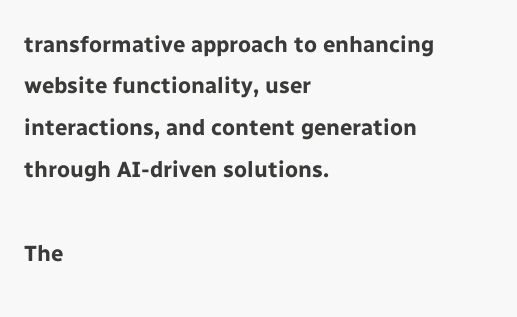transformative approach to enhancing website functionality, user interactions, and content generation through AI-driven solutions.

The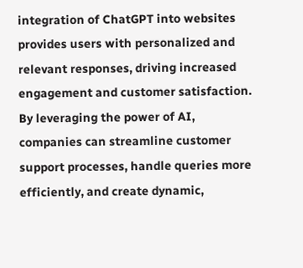integration of ChatGPT into websites provides users with personalized and relevant responses, driving increased engagement and customer satisfaction. By leveraging the power of AI, companies can streamline customer support processes, handle queries more efficiently, and create dynamic,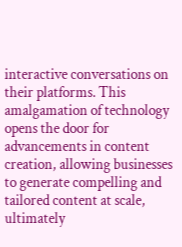interactive conversations on their platforms. This amalgamation of technology opens the door for advancements in content creation, allowing businesses to generate compelling and tailored content at scale, ultimately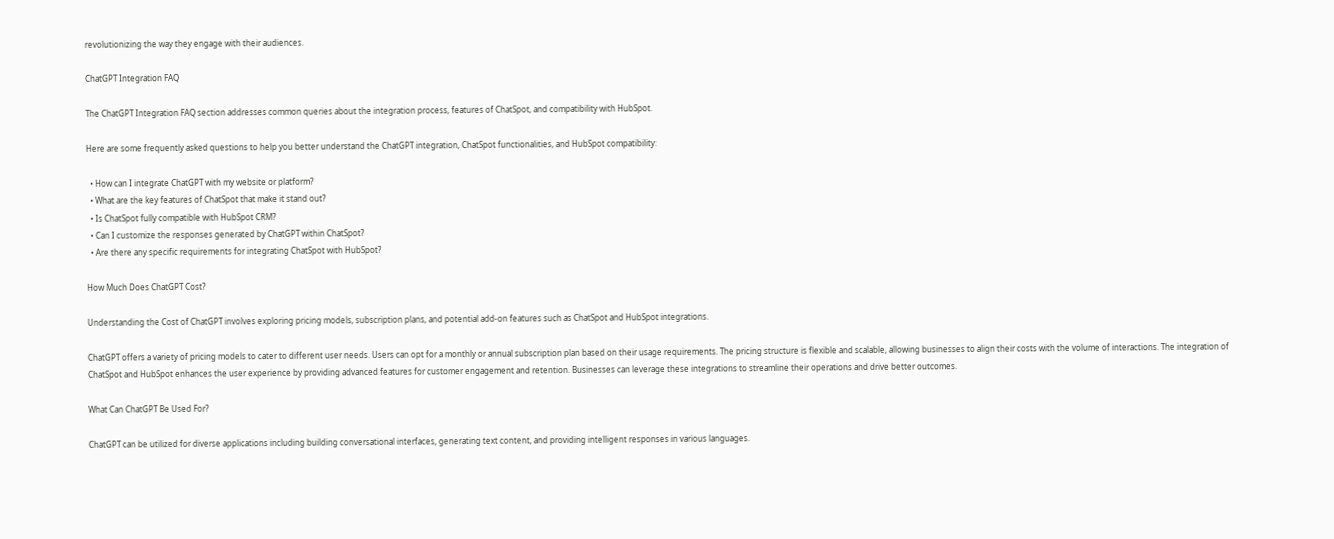revolutionizing the way they engage with their audiences.

ChatGPT Integration FAQ

The ChatGPT Integration FAQ section addresses common queries about the integration process, features of ChatSpot, and compatibility with HubSpot.

Here are some frequently asked questions to help you better understand the ChatGPT integration, ChatSpot functionalities, and HubSpot compatibility:

  • How can I integrate ChatGPT with my website or platform?
  • What are the key features of ChatSpot that make it stand out?
  • Is ChatSpot fully compatible with HubSpot CRM?
  • Can I customize the responses generated by ChatGPT within ChatSpot?
  • Are there any specific requirements for integrating ChatSpot with HubSpot?

How Much Does ChatGPT Cost?

Understanding the Cost of ChatGPT involves exploring pricing models, subscription plans, and potential add-on features such as ChatSpot and HubSpot integrations.

ChatGPT offers a variety of pricing models to cater to different user needs. Users can opt for a monthly or annual subscription plan based on their usage requirements. The pricing structure is flexible and scalable, allowing businesses to align their costs with the volume of interactions. The integration of ChatSpot and HubSpot enhances the user experience by providing advanced features for customer engagement and retention. Businesses can leverage these integrations to streamline their operations and drive better outcomes.

What Can ChatGPT Be Used For?

ChatGPT can be utilized for diverse applications including building conversational interfaces, generating text content, and providing intelligent responses in various languages.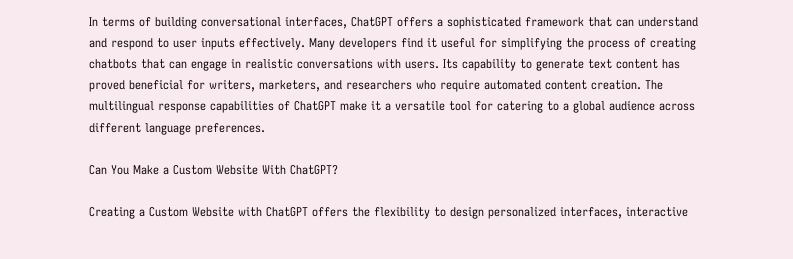In terms of building conversational interfaces, ChatGPT offers a sophisticated framework that can understand and respond to user inputs effectively. Many developers find it useful for simplifying the process of creating chatbots that can engage in realistic conversations with users. Its capability to generate text content has proved beneficial for writers, marketers, and researchers who require automated content creation. The multilingual response capabilities of ChatGPT make it a versatile tool for catering to a global audience across different language preferences.

Can You Make a Custom Website With ChatGPT?

Creating a Custom Website with ChatGPT offers the flexibility to design personalized interfaces, interactive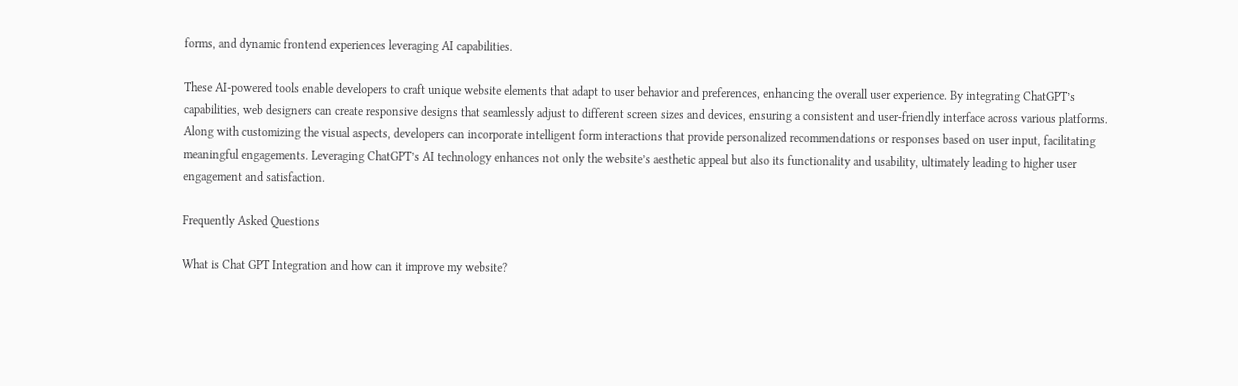forms, and dynamic frontend experiences leveraging AI capabilities.

These AI-powered tools enable developers to craft unique website elements that adapt to user behavior and preferences, enhancing the overall user experience. By integrating ChatGPT’s capabilities, web designers can create responsive designs that seamlessly adjust to different screen sizes and devices, ensuring a consistent and user-friendly interface across various platforms. Along with customizing the visual aspects, developers can incorporate intelligent form interactions that provide personalized recommendations or responses based on user input, facilitating meaningful engagements. Leveraging ChatGPT’s AI technology enhances not only the website’s aesthetic appeal but also its functionality and usability, ultimately leading to higher user engagement and satisfaction.

Frequently Asked Questions

What is Chat GPT Integration and how can it improve my website?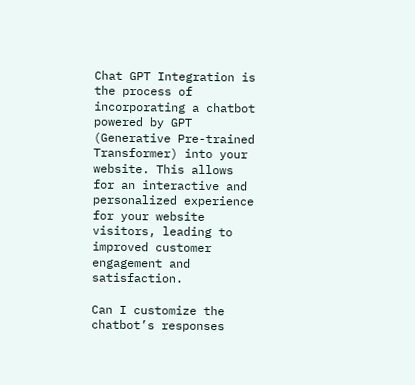Chat GPT Integration is the process of incorporating a chatbot powered by GPT (Generative Pre-trained Transformer) into your website. This allows for an interactive and personalized experience for your website visitors, leading to improved customer engagement and satisfaction.

Can I customize the chatbot’s responses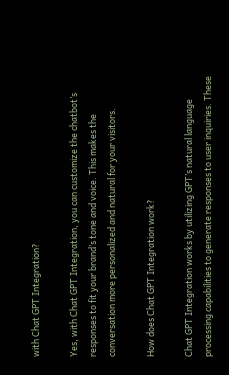with Chat GPT Integration?

Yes, with Chat GPT Integration, you can customize the chatbot’s responses to fit your brand’s tone and voice. This makes the conversation more personalized and natural for your visitors.

How does Chat GPT Integration work?

Chat GPT Integration works by utilizing GPT’s natural language processing capabilities to generate responses to user inquiries. These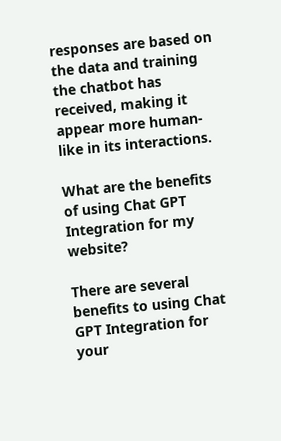responses are based on the data and training the chatbot has received, making it appear more human-like in its interactions.

What are the benefits of using Chat GPT Integration for my website?

There are several benefits to using Chat GPT Integration for your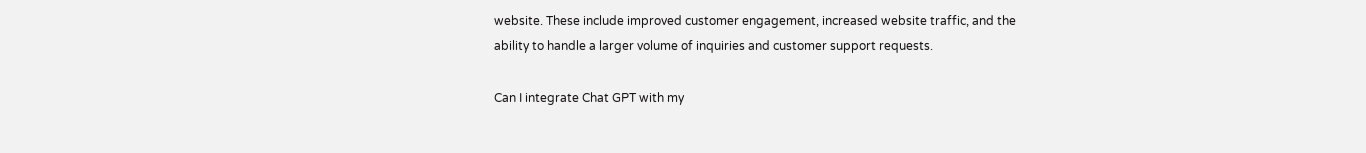website. These include improved customer engagement, increased website traffic, and the ability to handle a larger volume of inquiries and customer support requests.

Can I integrate Chat GPT with my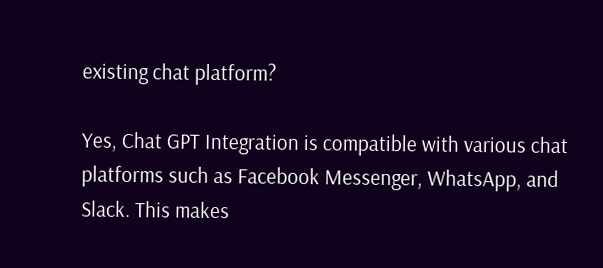existing chat platform?

Yes, Chat GPT Integration is compatible with various chat platforms such as Facebook Messenger, WhatsApp, and Slack. This makes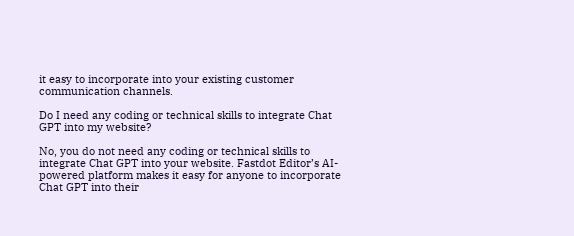it easy to incorporate into your existing customer communication channels.

Do I need any coding or technical skills to integrate Chat GPT into my website?

No, you do not need any coding or technical skills to integrate Chat GPT into your website. Fastdot Editor’s AI-powered platform makes it easy for anyone to incorporate Chat GPT into their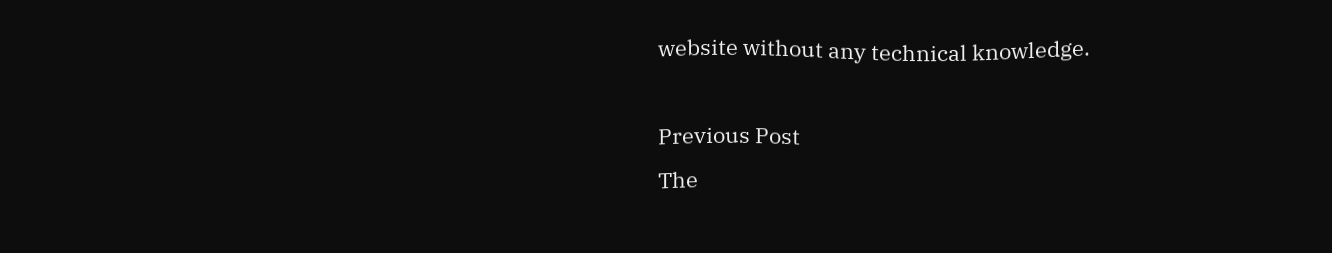website without any technical knowledge.

Previous Post
The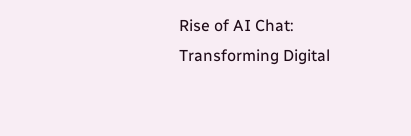Rise of AI Chat: Transforming Digital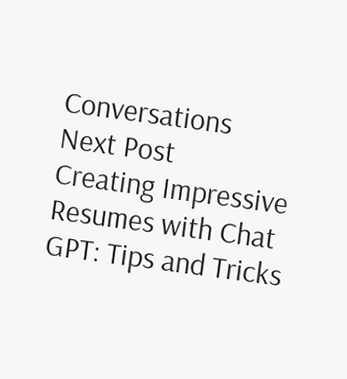Conversations
Next Post
Creating Impressive Resumes with Chat GPT: Tips and Tricks